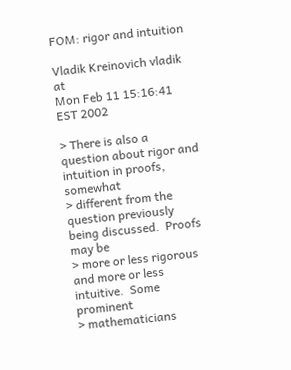FOM: rigor and intuition

Vladik Kreinovich vladik at
Mon Feb 11 15:16:41 EST 2002

> There is also a question about rigor and intuition in proofs, somewhat
> different from the question previously being discussed.  Proofs may be
> more or less rigorous and more or less intuitive.  Some prominent
> mathematicians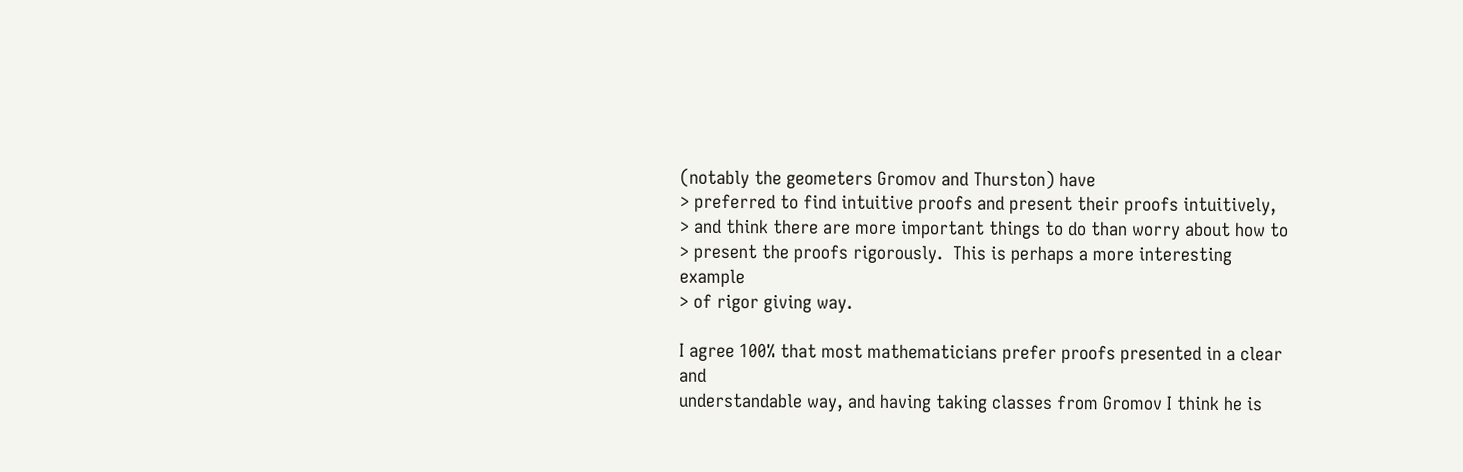(notably the geometers Gromov and Thurston) have
> preferred to find intuitive proofs and present their proofs intuitively,
> and think there are more important things to do than worry about how to
> present the proofs rigorously.  This is perhaps a more interesting example
> of rigor giving way.

I agree 100% that most mathematicians prefer proofs presented in a clear and
understandable way, and having taking classes from Gromov I think he is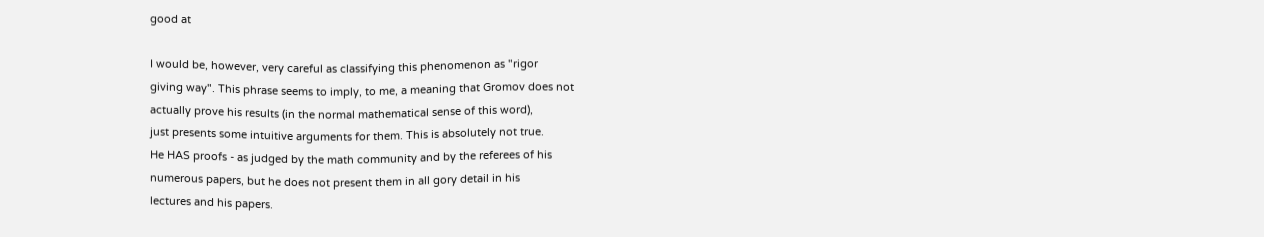good at

I would be, however, very careful as classifying this phenomenon as "rigor
giving way". This phrase seems to imply, to me, a meaning that Gromov does not
actually prove his results (in the normal mathematical sense of this word),
just presents some intuitive arguments for them. This is absolutely not true.
He HAS proofs - as judged by the math community and by the referees of his
numerous papers, but he does not present them in all gory detail in his
lectures and his papers.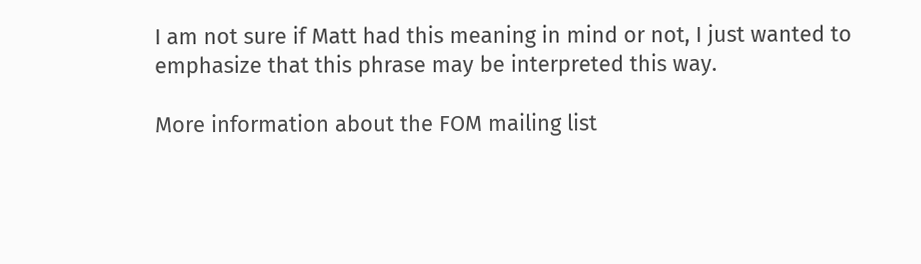I am not sure if Matt had this meaning in mind or not, I just wanted to
emphasize that this phrase may be interpreted this way.

More information about the FOM mailing list